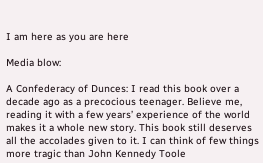I am here as you are here

Media blow:

A Confederacy of Dunces: I read this book over a decade ago as a precocious teenager. Believe me, reading it with a few years’ experience of the world makes it a whole new story. This book still deserves all the accolades given to it. I can think of few things more tragic than John Kennedy Toole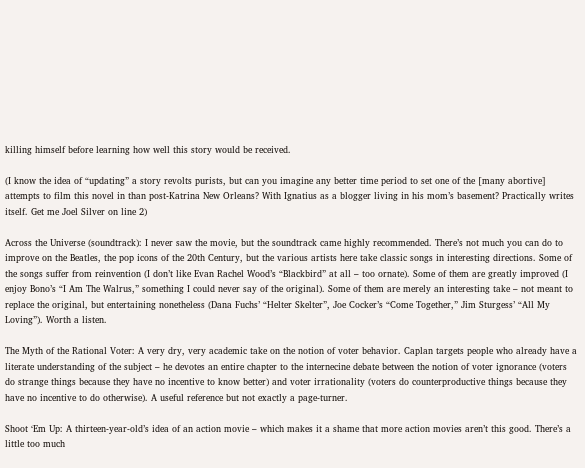killing himself before learning how well this story would be received.

(I know the idea of “updating” a story revolts purists, but can you imagine any better time period to set one of the [many abortive] attempts to film this novel in than post-Katrina New Orleans? With Ignatius as a blogger living in his mom’s basement? Practically writes itself. Get me Joel Silver on line 2)

Across the Universe (soundtrack): I never saw the movie, but the soundtrack came highly recommended. There’s not much you can do to improve on the Beatles, the pop icons of the 20th Century, but the various artists here take classic songs in interesting directions. Some of the songs suffer from reinvention (I don’t like Evan Rachel Wood’s “Blackbird” at all – too ornate). Some of them are greatly improved (I enjoy Bono’s “I Am The Walrus,” something I could never say of the original). Some of them are merely an interesting take – not meant to replace the original, but entertaining nonetheless (Dana Fuchs’ “Helter Skelter”, Joe Cocker’s “Come Together,” Jim Sturgess’ “All My Loving”). Worth a listen.

The Myth of the Rational Voter: A very dry, very academic take on the notion of voter behavior. Caplan targets people who already have a literate understanding of the subject – he devotes an entire chapter to the internecine debate between the notion of voter ignorance (voters do strange things because they have no incentive to know better) and voter irrationality (voters do counterproductive things because they have no incentive to do otherwise). A useful reference but not exactly a page-turner.

Shoot ‘Em Up: A thirteen-year-old’s idea of an action movie – which makes it a shame that more action movies aren’t this good. There’s a little too much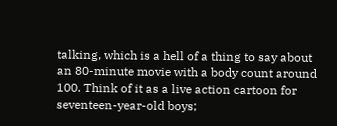talking, which is a hell of a thing to say about an 80-minute movie with a body count around 100. Think of it as a live action cartoon for seventeen-year-old boys;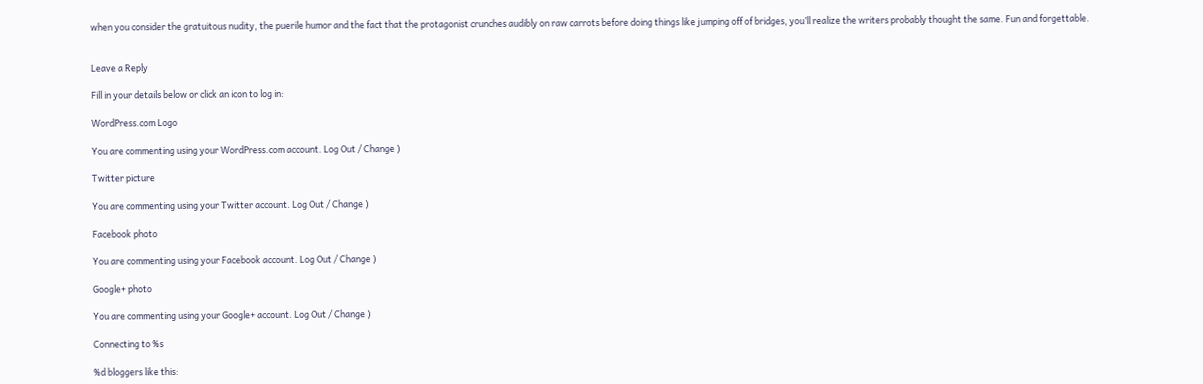when you consider the gratuitous nudity, the puerile humor and the fact that the protagonist crunches audibly on raw carrots before doing things like jumping off of bridges, you’ll realize the writers probably thought the same. Fun and forgettable.


Leave a Reply

Fill in your details below or click an icon to log in:

WordPress.com Logo

You are commenting using your WordPress.com account. Log Out / Change )

Twitter picture

You are commenting using your Twitter account. Log Out / Change )

Facebook photo

You are commenting using your Facebook account. Log Out / Change )

Google+ photo

You are commenting using your Google+ account. Log Out / Change )

Connecting to %s

%d bloggers like this: